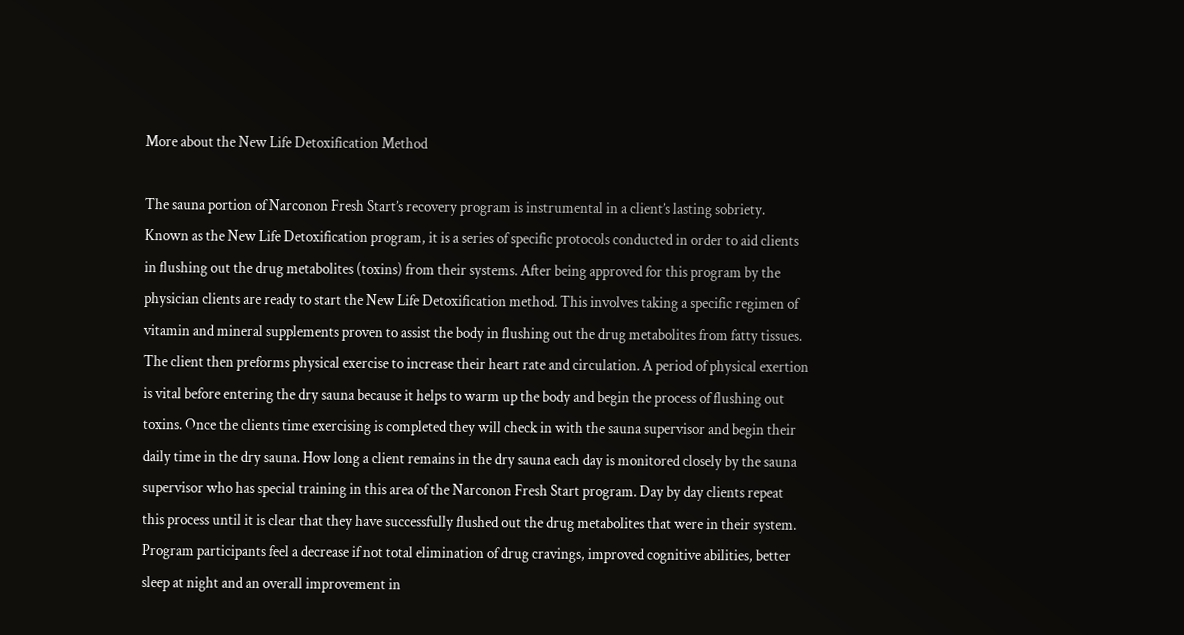More about the New Life Detoxification Method

The sauna portion of Narconon Fresh Start’s recovery program is instrumental in a client’s lasting sobriety. Known as the New Life Detoxification program, it is a series of specific protocols conducted in order to aid clients in flushing out the drug metabolites (toxins) from their systems. After being approved for this program by the physician clients are ready to start the New Life Detoxification method. This involves taking a specific regimen of vitamin and mineral supplements proven to assist the body in flushing out the drug metabolites from fatty tissues. The client then preforms physical exercise to increase their heart rate and circulation. A period of physical exertion is vital before entering the dry sauna because it helps to warm up the body and begin the process of flushing out toxins. Once the clients time exercising is completed they will check in with the sauna supervisor and begin their daily time in the dry sauna. How long a client remains in the dry sauna each day is monitored closely by the sauna supervisor who has special training in this area of the Narconon Fresh Start program. Day by day clients repeat this process until it is clear that they have successfully flushed out the drug metabolites that were in their system. Program participants feel a decrease if not total elimination of drug cravings, improved cognitive abilities, better sleep at night and an overall improvement in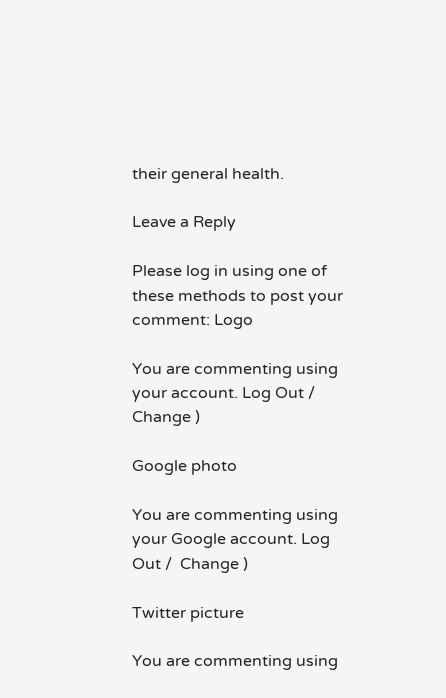their general health.

Leave a Reply

Please log in using one of these methods to post your comment: Logo

You are commenting using your account. Log Out /  Change )

Google photo

You are commenting using your Google account. Log Out /  Change )

Twitter picture

You are commenting using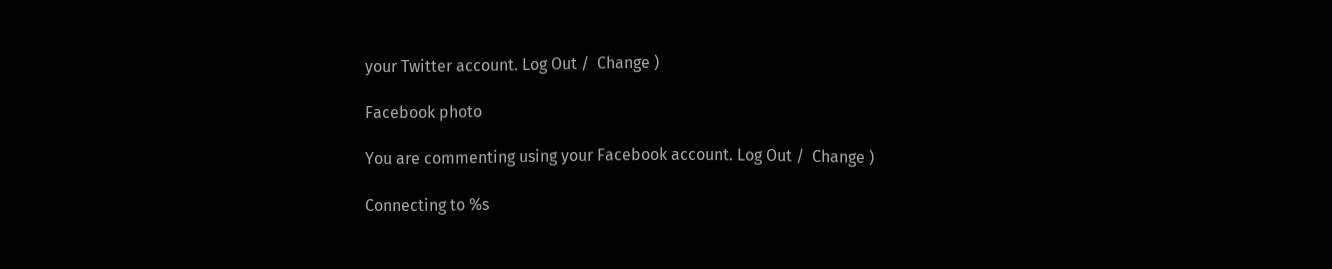your Twitter account. Log Out /  Change )

Facebook photo

You are commenting using your Facebook account. Log Out /  Change )

Connecting to %s